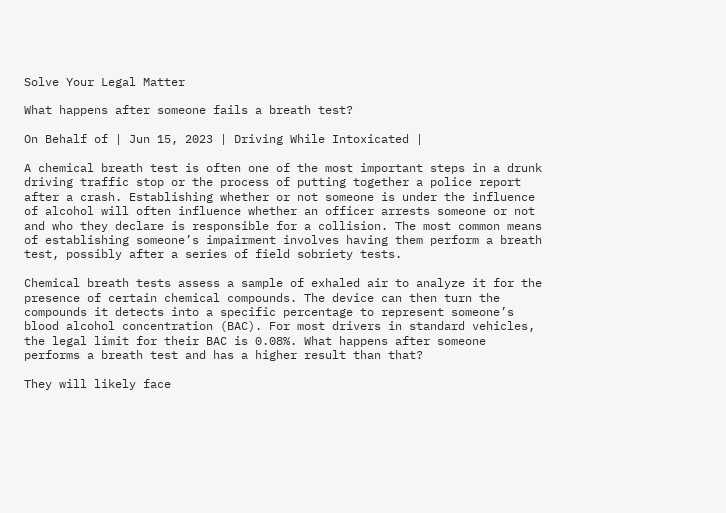Solve Your Legal Matter

What happens after someone fails a breath test?

On Behalf of | Jun 15, 2023 | Driving While Intoxicated |

A chemical breath test is often one of the most important steps in a drunk driving traffic stop or the process of putting together a police report after a crash. Establishing whether or not someone is under the influence of alcohol will often influence whether an officer arrests someone or not and who they declare is responsible for a collision. The most common means of establishing someone’s impairment involves having them perform a breath test, possibly after a series of field sobriety tests.

Chemical breath tests assess a sample of exhaled air to analyze it for the presence of certain chemical compounds. The device can then turn the compounds it detects into a specific percentage to represent someone’s blood alcohol concentration (BAC). For most drivers in standard vehicles, the legal limit for their BAC is 0.08%. What happens after someone performs a breath test and has a higher result than that?

They will likely face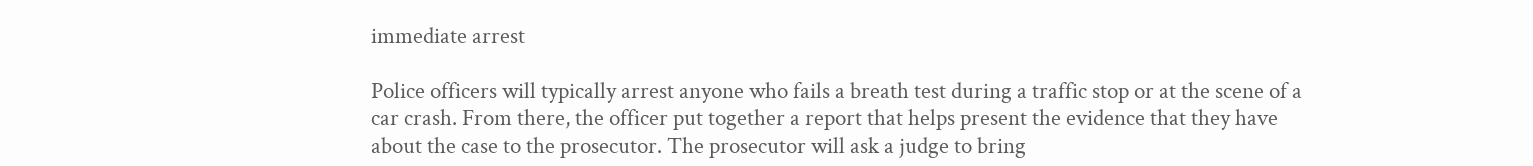immediate arrest

Police officers will typically arrest anyone who fails a breath test during a traffic stop or at the scene of a car crash. From there, the officer put together a report that helps present the evidence that they have about the case to the prosecutor. The prosecutor will ask a judge to bring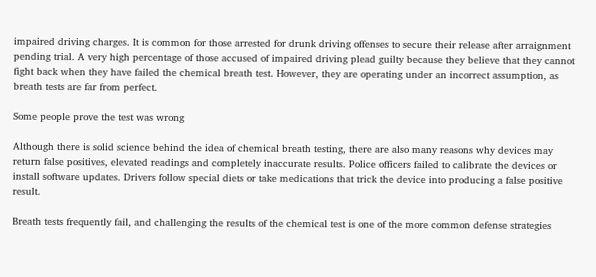impaired driving charges. It is common for those arrested for drunk driving offenses to secure their release after arraignment pending trial. A very high percentage of those accused of impaired driving plead guilty because they believe that they cannot fight back when they have failed the chemical breath test. However, they are operating under an incorrect assumption, as breath tests are far from perfect.

Some people prove the test was wrong

Although there is solid science behind the idea of chemical breath testing, there are also many reasons why devices may return false positives, elevated readings and completely inaccurate results. Police officers failed to calibrate the devices or install software updates. Drivers follow special diets or take medications that trick the device into producing a false positive result.

Breath tests frequently fail, and challenging the results of the chemical test is one of the more common defense strategies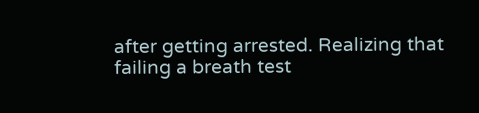after getting arrested. Realizing that failing a breath test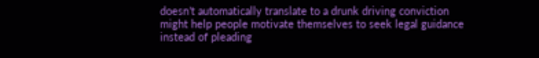doesn’t automatically translate to a drunk driving conviction might help people motivate themselves to seek legal guidance instead of pleading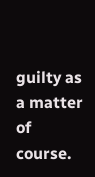guilty as a matter of course.